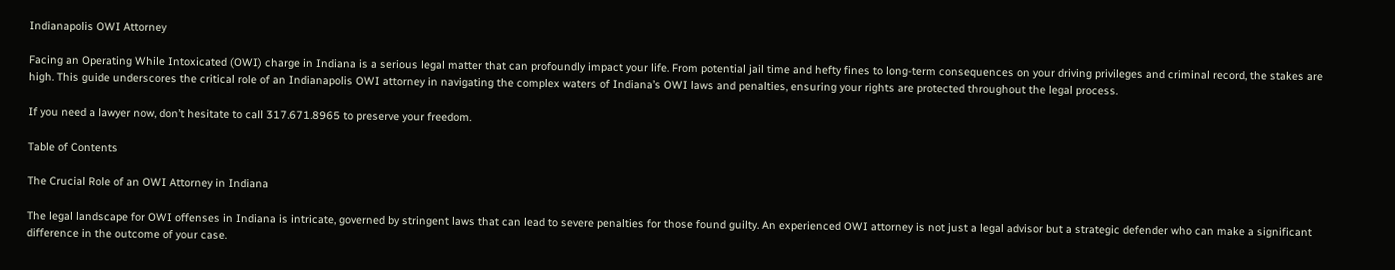Indianapolis OWI Attorney

Facing an Operating While Intoxicated (OWI) charge in Indiana is a serious legal matter that can profoundly impact your life. From potential jail time and hefty fines to long-term consequences on your driving privileges and criminal record, the stakes are high. This guide underscores the critical role of an Indianapolis OWI attorney in navigating the complex waters of Indiana’s OWI laws and penalties, ensuring your rights are protected throughout the legal process.

If you need a lawyer now, don’t hesitate to call 317.671.8965 to preserve your freedom.

Table of Contents

The Crucial Role of an OWI Attorney in Indiana

The legal landscape for OWI offenses in Indiana is intricate, governed by stringent laws that can lead to severe penalties for those found guilty. An experienced OWI attorney is not just a legal advisor but a strategic defender who can make a significant difference in the outcome of your case.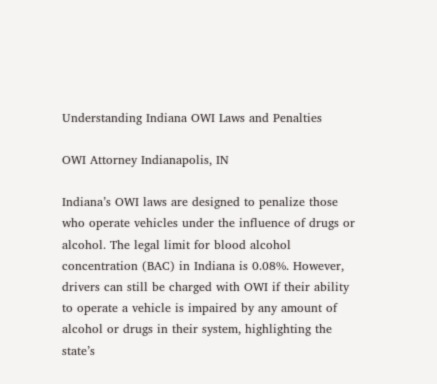Understanding Indiana OWI Laws and Penalties

OWI Attorney Indianapolis, IN

Indiana’s OWI laws are designed to penalize those who operate vehicles under the influence of drugs or alcohol. The legal limit for blood alcohol concentration (BAC) in Indiana is 0.08%. However, drivers can still be charged with OWI if their ability to operate a vehicle is impaired by any amount of alcohol or drugs in their system, highlighting the state’s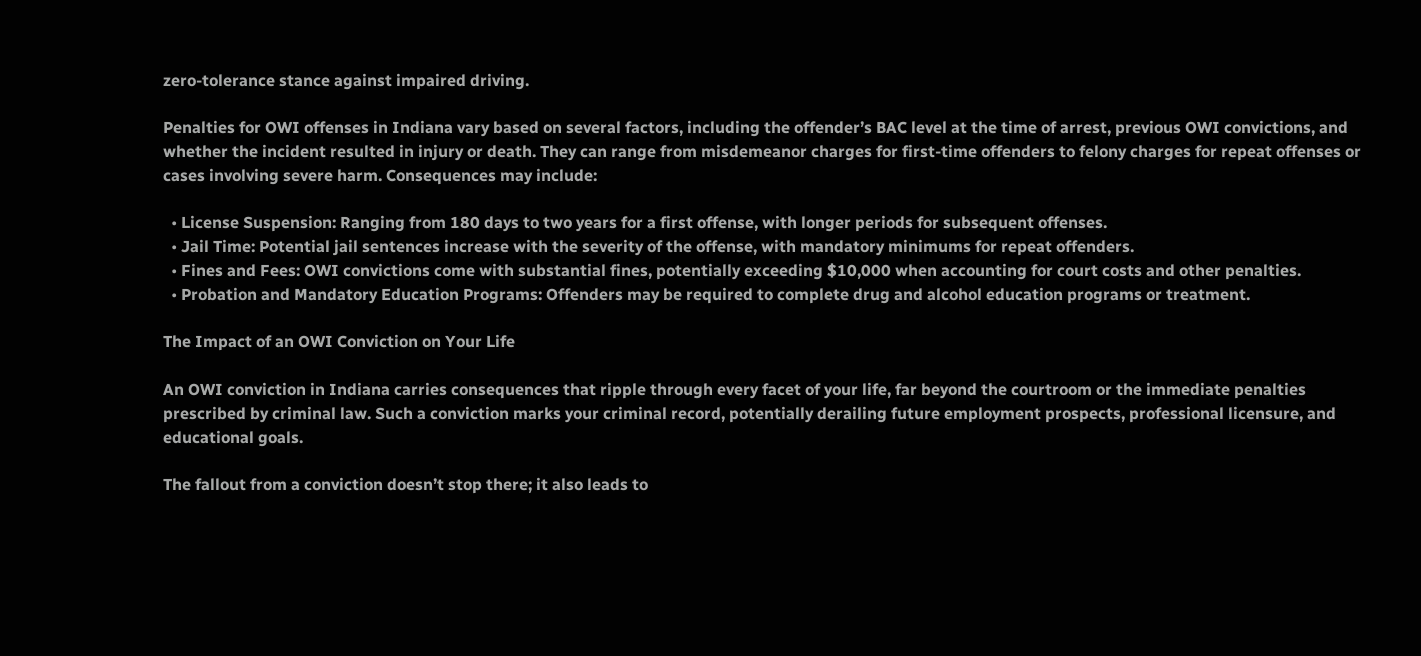zero-tolerance stance against impaired driving.

Penalties for OWI offenses in Indiana vary based on several factors, including the offender’s BAC level at the time of arrest, previous OWI convictions, and whether the incident resulted in injury or death. They can range from misdemeanor charges for first-time offenders to felony charges for repeat offenses or cases involving severe harm. Consequences may include:

  • License Suspension: Ranging from 180 days to two years for a first offense, with longer periods for subsequent offenses.
  • Jail Time: Potential jail sentences increase with the severity of the offense, with mandatory minimums for repeat offenders.
  • Fines and Fees: OWI convictions come with substantial fines, potentially exceeding $10,000 when accounting for court costs and other penalties.
  • Probation and Mandatory Education Programs: Offenders may be required to complete drug and alcohol education programs or treatment.

The Impact of an OWI Conviction on Your Life

An OWI conviction in Indiana carries consequences that ripple through every facet of your life, far beyond the courtroom or the immediate penalties prescribed by criminal law. Such a conviction marks your criminal record, potentially derailing future employment prospects, professional licensure, and educational goals.

The fallout from a conviction doesn’t stop there; it also leads to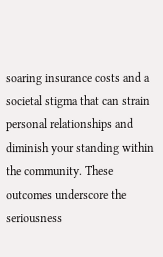soaring insurance costs and a societal stigma that can strain personal relationships and diminish your standing within the community. These outcomes underscore the seriousness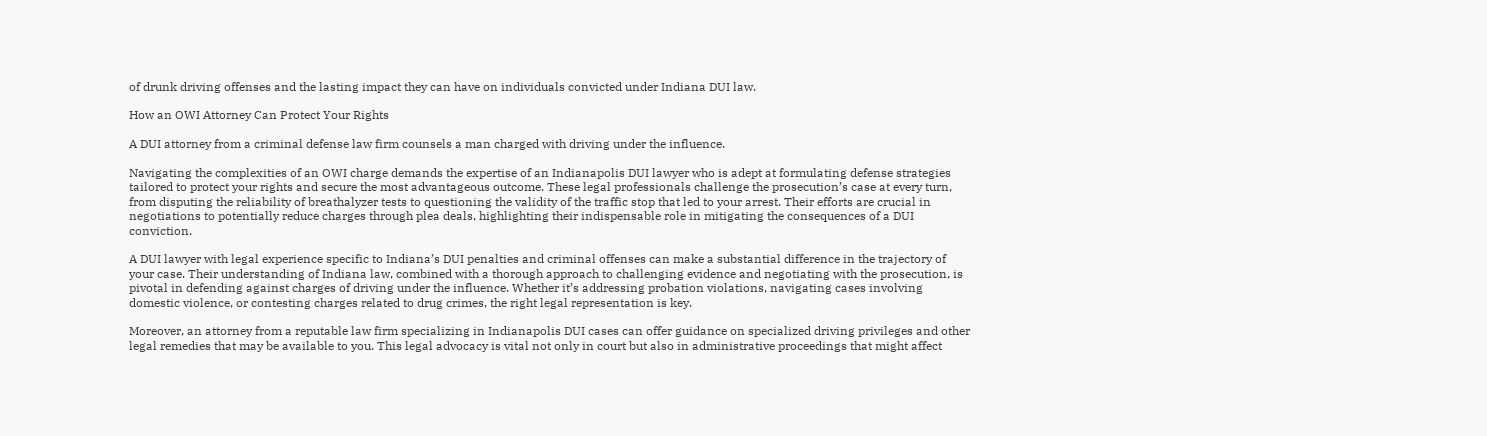of drunk driving offenses and the lasting impact they can have on individuals convicted under Indiana DUI law.

How an OWI Attorney Can Protect Your Rights

A DUI attorney from a criminal defense law firm counsels a man charged with driving under the influence.

Navigating the complexities of an OWI charge demands the expertise of an Indianapolis DUI lawyer who is adept at formulating defense strategies tailored to protect your rights and secure the most advantageous outcome. These legal professionals challenge the prosecution’s case at every turn, from disputing the reliability of breathalyzer tests to questioning the validity of the traffic stop that led to your arrest. Their efforts are crucial in negotiations to potentially reduce charges through plea deals, highlighting their indispensable role in mitigating the consequences of a DUI conviction.

A DUI lawyer with legal experience specific to Indiana’s DUI penalties and criminal offenses can make a substantial difference in the trajectory of your case. Their understanding of Indiana law, combined with a thorough approach to challenging evidence and negotiating with the prosecution, is pivotal in defending against charges of driving under the influence. Whether it’s addressing probation violations, navigating cases involving domestic violence, or contesting charges related to drug crimes, the right legal representation is key.

Moreover, an attorney from a reputable law firm specializing in Indianapolis DUI cases can offer guidance on specialized driving privileges and other legal remedies that may be available to you. This legal advocacy is vital not only in court but also in administrative proceedings that might affect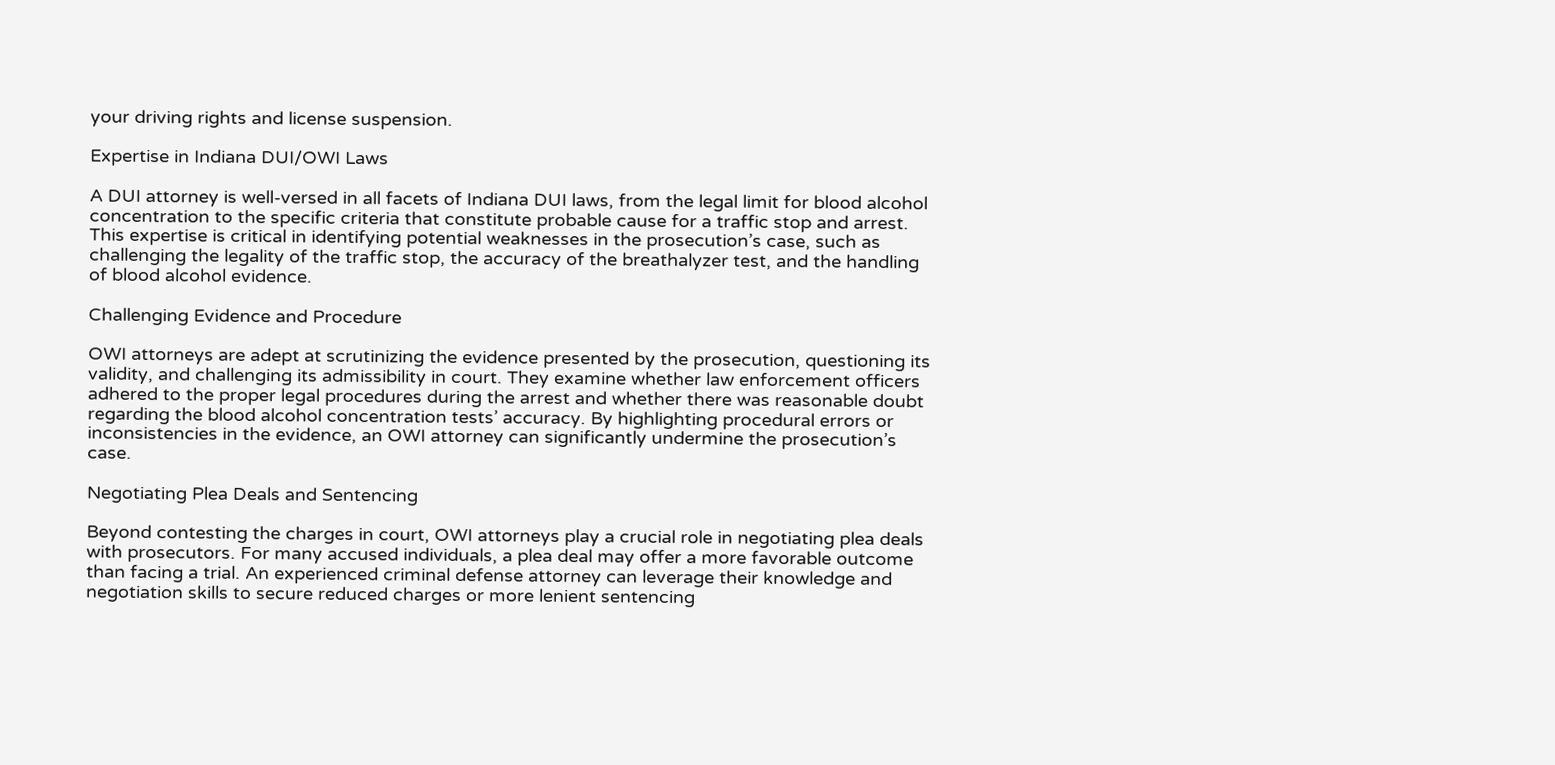your driving rights and license suspension.

Expertise in Indiana DUI/OWI Laws

A DUI attorney is well-versed in all facets of Indiana DUI laws, from the legal limit for blood alcohol concentration to the specific criteria that constitute probable cause for a traffic stop and arrest. This expertise is critical in identifying potential weaknesses in the prosecution’s case, such as challenging the legality of the traffic stop, the accuracy of the breathalyzer test, and the handling of blood alcohol evidence.

Challenging Evidence and Procedure

OWI attorneys are adept at scrutinizing the evidence presented by the prosecution, questioning its validity, and challenging its admissibility in court. They examine whether law enforcement officers adhered to the proper legal procedures during the arrest and whether there was reasonable doubt regarding the blood alcohol concentration tests’ accuracy. By highlighting procedural errors or inconsistencies in the evidence, an OWI attorney can significantly undermine the prosecution’s case.

Negotiating Plea Deals and Sentencing

Beyond contesting the charges in court, OWI attorneys play a crucial role in negotiating plea deals with prosecutors. For many accused individuals, a plea deal may offer a more favorable outcome than facing a trial. An experienced criminal defense attorney can leverage their knowledge and negotiation skills to secure reduced charges or more lenient sentencing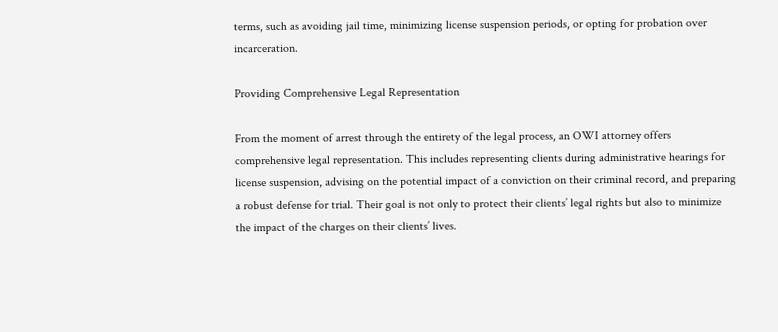terms, such as avoiding jail time, minimizing license suspension periods, or opting for probation over incarceration.

Providing Comprehensive Legal Representation

From the moment of arrest through the entirety of the legal process, an OWI attorney offers comprehensive legal representation. This includes representing clients during administrative hearings for license suspension, advising on the potential impact of a conviction on their criminal record, and preparing a robust defense for trial. Their goal is not only to protect their clients’ legal rights but also to minimize the impact of the charges on their clients’ lives.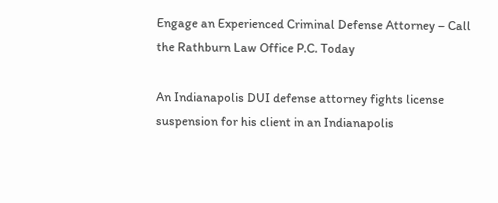Engage an Experienced Criminal Defense Attorney – Call the Rathburn Law Office P.C. Today

An Indianapolis DUI defense attorney fights license suspension for his client in an Indianapolis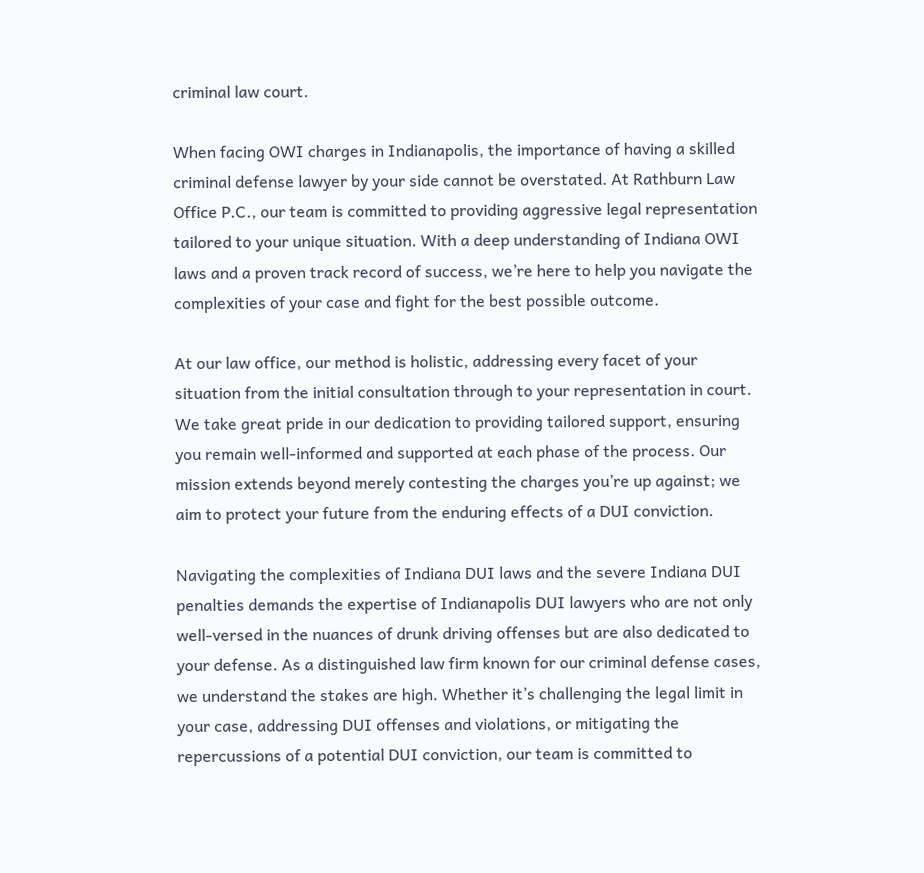criminal law court.

When facing OWI charges in Indianapolis, the importance of having a skilled criminal defense lawyer by your side cannot be overstated. At Rathburn Law Office P.C., our team is committed to providing aggressive legal representation tailored to your unique situation. With a deep understanding of Indiana OWI laws and a proven track record of success, we’re here to help you navigate the complexities of your case and fight for the best possible outcome.

At our law office, our method is holistic, addressing every facet of your situation from the initial consultation through to your representation in court. We take great pride in our dedication to providing tailored support, ensuring you remain well-informed and supported at each phase of the process. Our mission extends beyond merely contesting the charges you’re up against; we aim to protect your future from the enduring effects of a DUI conviction.

Navigating the complexities of Indiana DUI laws and the severe Indiana DUI penalties demands the expertise of Indianapolis DUI lawyers who are not only well-versed in the nuances of drunk driving offenses but are also dedicated to your defense. As a distinguished law firm known for our criminal defense cases, we understand the stakes are high. Whether it’s challenging the legal limit in your case, addressing DUI offenses and violations, or mitigating the repercussions of a potential DUI conviction, our team is committed to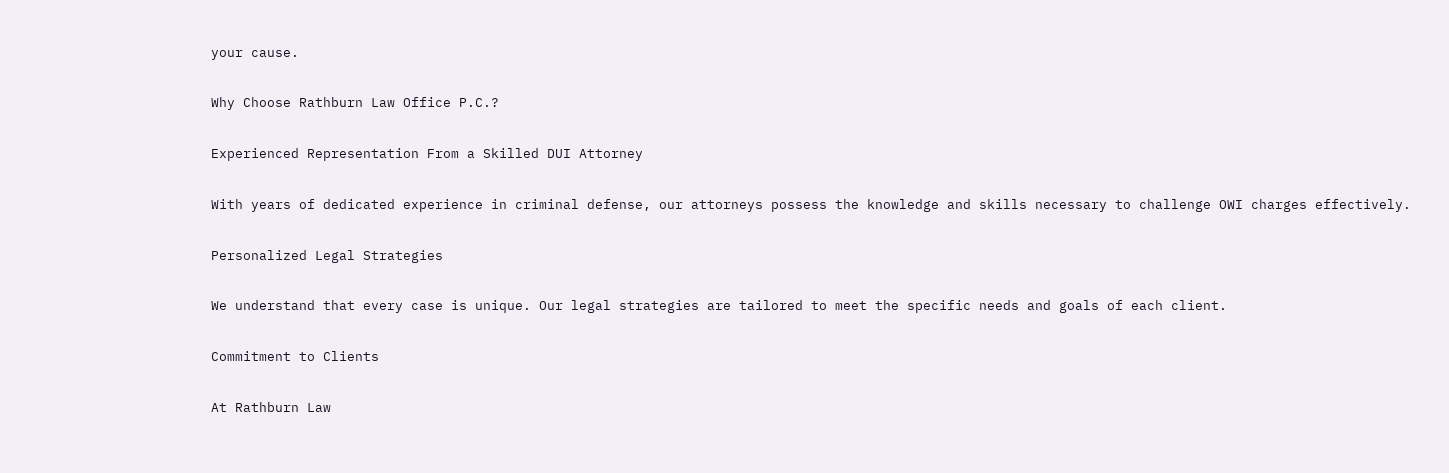your cause.

Why Choose Rathburn Law Office P.C.?

Experienced Representation From a Skilled DUI Attorney

With years of dedicated experience in criminal defense, our attorneys possess the knowledge and skills necessary to challenge OWI charges effectively.

Personalized Legal Strategies

We understand that every case is unique. Our legal strategies are tailored to meet the specific needs and goals of each client.

Commitment to Clients

At Rathburn Law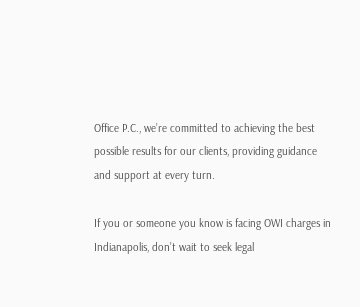Office P.C., we’re committed to achieving the best possible results for our clients, providing guidance and support at every turn.

If you or someone you know is facing OWI charges in Indianapolis, don’t wait to seek legal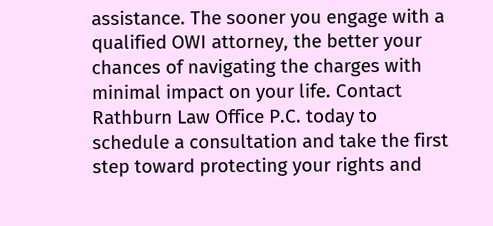assistance. The sooner you engage with a qualified OWI attorney, the better your chances of navigating the charges with minimal impact on your life. Contact Rathburn Law Office P.C. today to schedule a consultation and take the first step toward protecting your rights and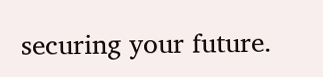securing your future.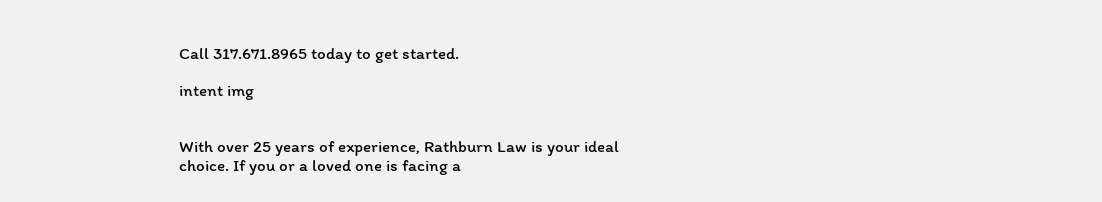Call 317.671.8965 today to get started.

intent img


With over 25 years of experience, Rathburn Law is your ideal choice. If you or a loved one is facing a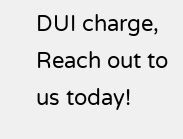DUI charge, Reach out to us today!